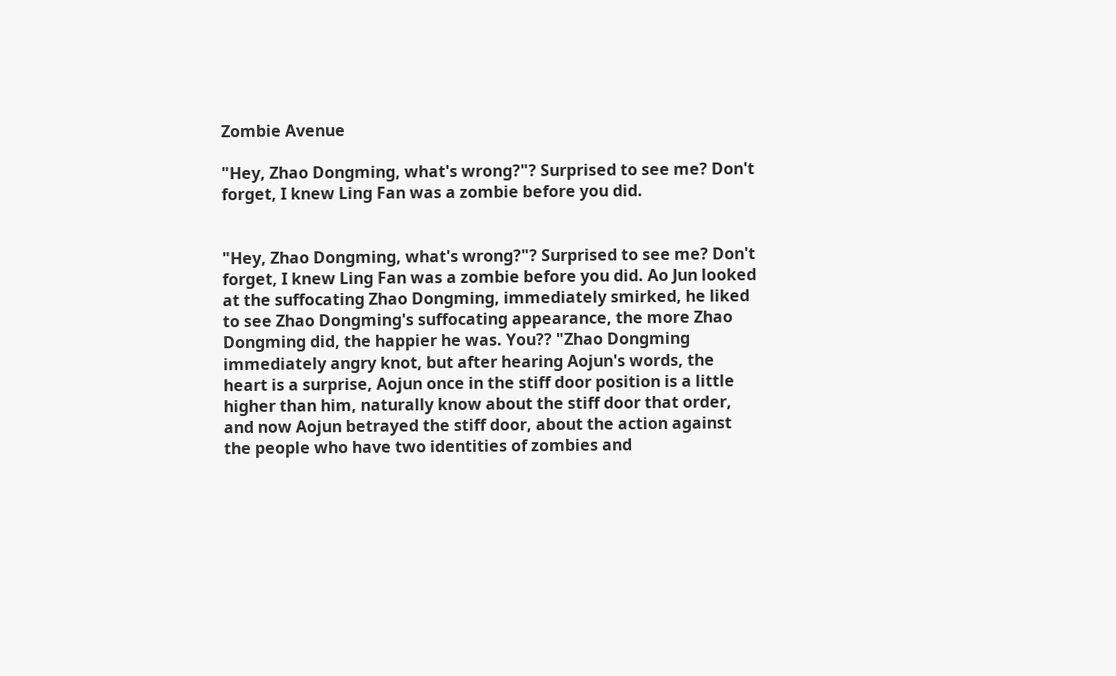Zombie Avenue

"Hey, Zhao Dongming, what's wrong?"? Surprised to see me? Don't forget, I knew Ling Fan was a zombie before you did.


"Hey, Zhao Dongming, what's wrong?"? Surprised to see me? Don't forget, I knew Ling Fan was a zombie before you did. Ao Jun looked at the suffocating Zhao Dongming, immediately smirked, he liked to see Zhao Dongming's suffocating appearance, the more Zhao Dongming did, the happier he was. You?? "Zhao Dongming immediately angry knot, but after hearing Aojun's words, the heart is a surprise, Aojun once in the stiff door position is a little higher than him, naturally know about the stiff door that order, and now Aojun betrayed the stiff door, about the action against the people who have two identities of zombies and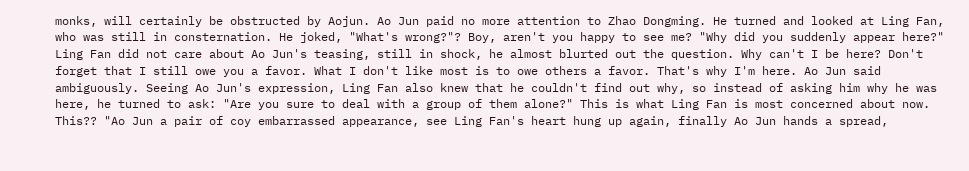monks, will certainly be obstructed by Aojun. Ao Jun paid no more attention to Zhao Dongming. He turned and looked at Ling Fan, who was still in consternation. He joked, "What's wrong?"? Boy, aren't you happy to see me? "Why did you suddenly appear here?" Ling Fan did not care about Ao Jun's teasing, still in shock, he almost blurted out the question. Why can't I be here? Don't forget that I still owe you a favor. What I don't like most is to owe others a favor. That's why I'm here. Ao Jun said ambiguously. Seeing Ao Jun's expression, Ling Fan also knew that he couldn't find out why, so instead of asking him why he was here, he turned to ask: "Are you sure to deal with a group of them alone?" This is what Ling Fan is most concerned about now. This?? "Ao Jun a pair of coy embarrassed appearance, see Ling Fan's heart hung up again, finally Ao Jun hands a spread,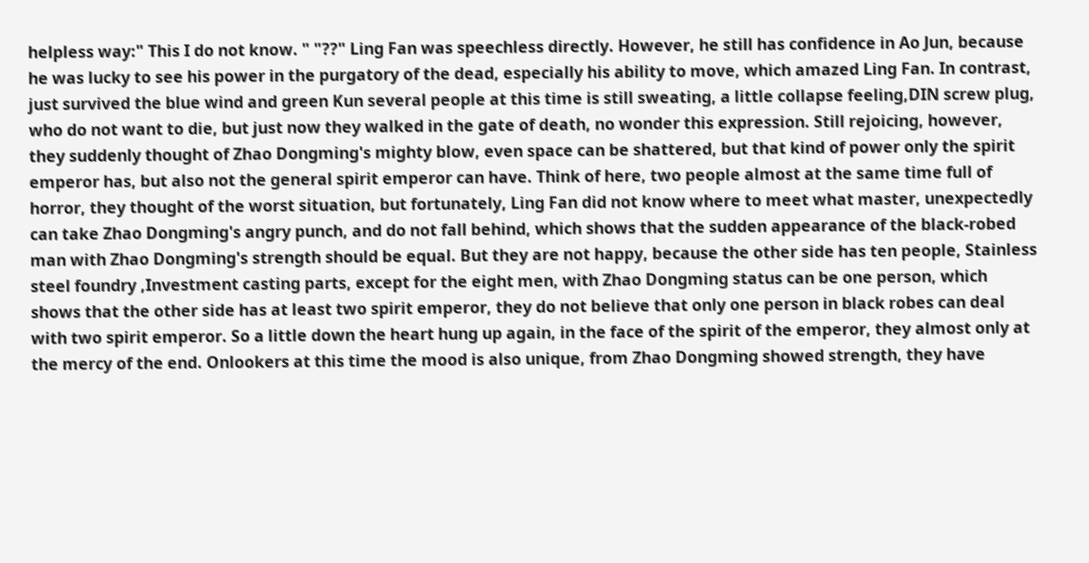helpless way:" This I do not know. " "??" Ling Fan was speechless directly. However, he still has confidence in Ao Jun, because he was lucky to see his power in the purgatory of the dead, especially his ability to move, which amazed Ling Fan. In contrast, just survived the blue wind and green Kun several people at this time is still sweating, a little collapse feeling,DIN screw plug, who do not want to die, but just now they walked in the gate of death, no wonder this expression. Still rejoicing, however, they suddenly thought of Zhao Dongming's mighty blow, even space can be shattered, but that kind of power only the spirit emperor has, but also not the general spirit emperor can have. Think of here, two people almost at the same time full of horror, they thought of the worst situation, but fortunately, Ling Fan did not know where to meet what master, unexpectedly can take Zhao Dongming's angry punch, and do not fall behind, which shows that the sudden appearance of the black-robed man with Zhao Dongming's strength should be equal. But they are not happy, because the other side has ten people, Stainless steel foundry ,Investment casting parts, except for the eight men, with Zhao Dongming status can be one person, which shows that the other side has at least two spirit emperor, they do not believe that only one person in black robes can deal with two spirit emperor. So a little down the heart hung up again, in the face of the spirit of the emperor, they almost only at the mercy of the end. Onlookers at this time the mood is also unique, from Zhao Dongming showed strength, they have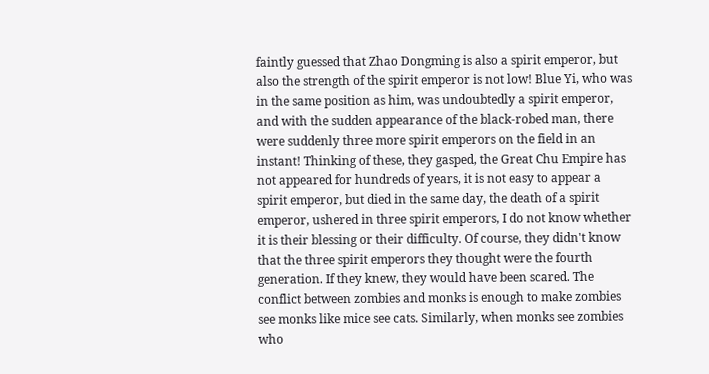faintly guessed that Zhao Dongming is also a spirit emperor, but also the strength of the spirit emperor is not low! Blue Yi, who was in the same position as him, was undoubtedly a spirit emperor, and with the sudden appearance of the black-robed man, there were suddenly three more spirit emperors on the field in an instant! Thinking of these, they gasped, the Great Chu Empire has not appeared for hundreds of years, it is not easy to appear a spirit emperor, but died in the same day, the death of a spirit emperor, ushered in three spirit emperors, I do not know whether it is their blessing or their difficulty. Of course, they didn't know that the three spirit emperors they thought were the fourth generation. If they knew, they would have been scared. The conflict between zombies and monks is enough to make zombies see monks like mice see cats. Similarly, when monks see zombies who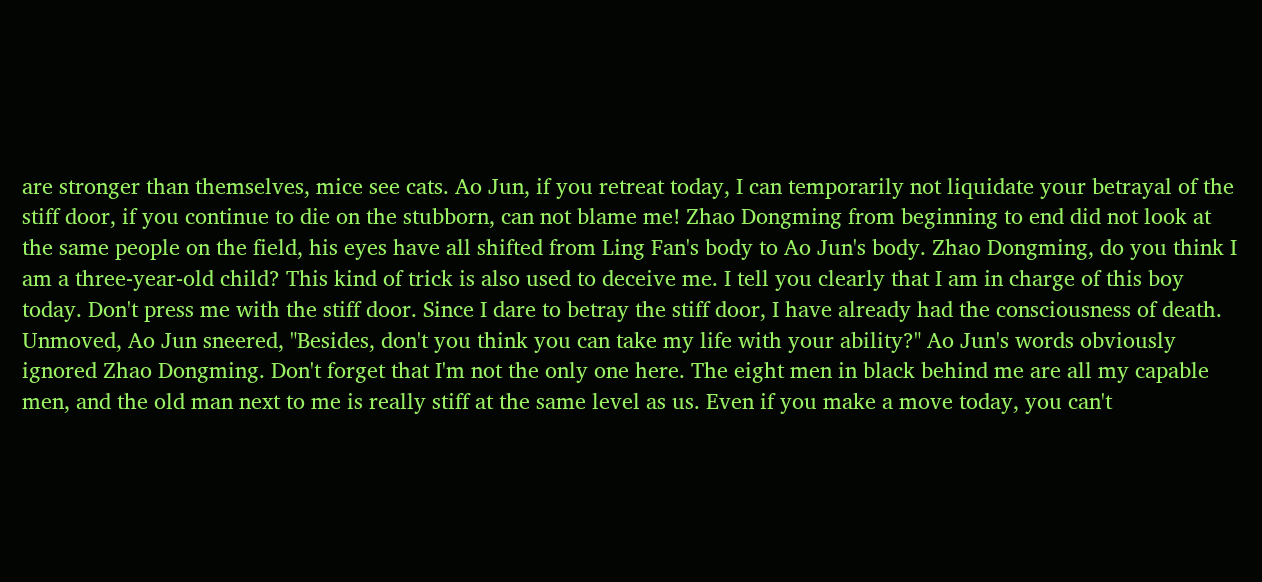are stronger than themselves, mice see cats. Ao Jun, if you retreat today, I can temporarily not liquidate your betrayal of the stiff door, if you continue to die on the stubborn, can not blame me! Zhao Dongming from beginning to end did not look at the same people on the field, his eyes have all shifted from Ling Fan's body to Ao Jun's body. Zhao Dongming, do you think I am a three-year-old child? This kind of trick is also used to deceive me. I tell you clearly that I am in charge of this boy today. Don't press me with the stiff door. Since I dare to betray the stiff door, I have already had the consciousness of death. Unmoved, Ao Jun sneered, "Besides, don't you think you can take my life with your ability?" Ao Jun's words obviously ignored Zhao Dongming. Don't forget that I'm not the only one here. The eight men in black behind me are all my capable men, and the old man next to me is really stiff at the same level as us. Even if you make a move today, you can't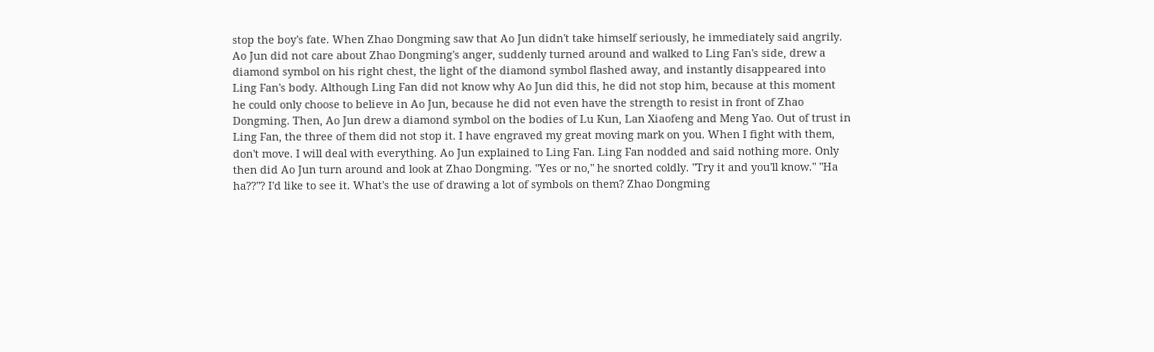stop the boy's fate. When Zhao Dongming saw that Ao Jun didn't take himself seriously, he immediately said angrily. Ao Jun did not care about Zhao Dongming's anger, suddenly turned around and walked to Ling Fan's side, drew a diamond symbol on his right chest, the light of the diamond symbol flashed away, and instantly disappeared into Ling Fan's body. Although Ling Fan did not know why Ao Jun did this, he did not stop him, because at this moment he could only choose to believe in Ao Jun, because he did not even have the strength to resist in front of Zhao Dongming. Then, Ao Jun drew a diamond symbol on the bodies of Lu Kun, Lan Xiaofeng and Meng Yao. Out of trust in Ling Fan, the three of them did not stop it. I have engraved my great moving mark on you. When I fight with them, don't move. I will deal with everything. Ao Jun explained to Ling Fan. Ling Fan nodded and said nothing more. Only then did Ao Jun turn around and look at Zhao Dongming. "Yes or no," he snorted coldly. "Try it and you'll know." "Ha ha??"? I'd like to see it. What's the use of drawing a lot of symbols on them? Zhao Dongming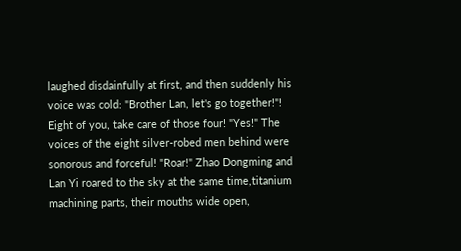laughed disdainfully at first, and then suddenly his voice was cold: "Brother Lan, let's go together!"! Eight of you, take care of those four! "Yes!" The voices of the eight silver-robed men behind were sonorous and forceful! "Roar!" Zhao Dongming and Lan Yi roared to the sky at the same time,titanium machining parts, their mouths wide open,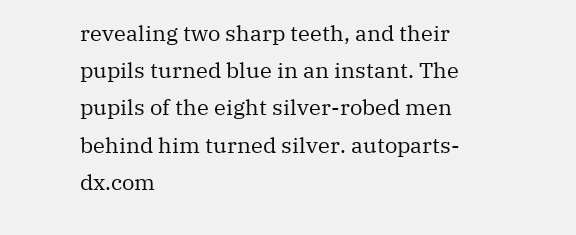revealing two sharp teeth, and their pupils turned blue in an instant. The pupils of the eight silver-robed men behind him turned silver. autoparts-dx.com